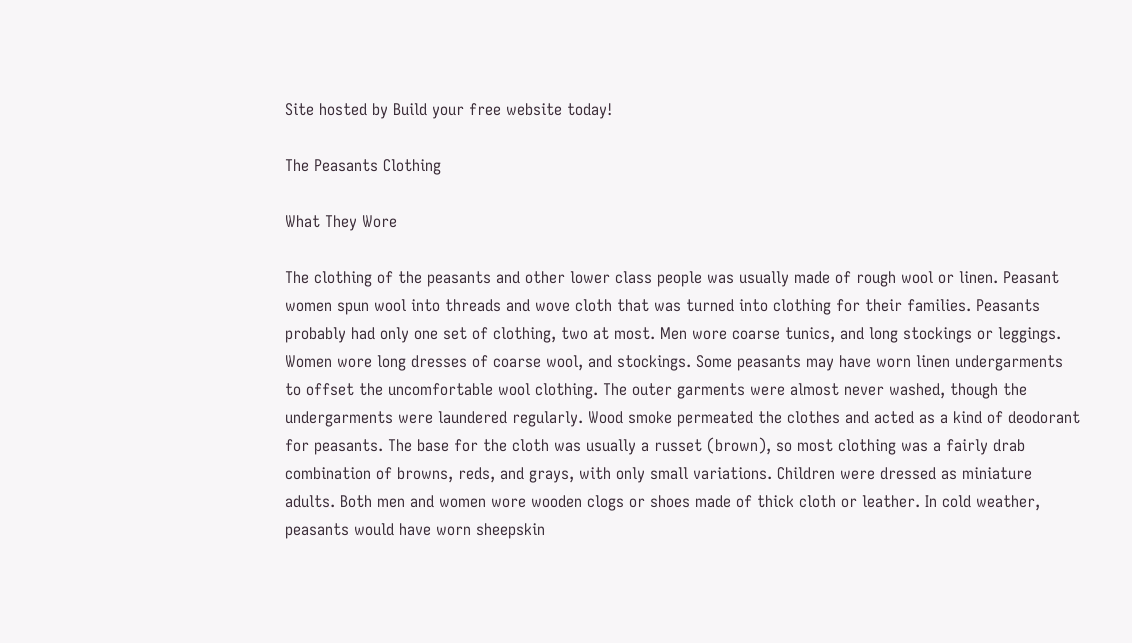Site hosted by Build your free website today!

The Peasants Clothing

What They Wore

The clothing of the peasants and other lower class people was usually made of rough wool or linen. Peasant women spun wool into threads and wove cloth that was turned into clothing for their families. Peasants probably had only one set of clothing, two at most. Men wore coarse tunics, and long stockings or leggings. Women wore long dresses of coarse wool, and stockings. Some peasants may have worn linen undergarments to offset the uncomfortable wool clothing. The outer garments were almost never washed, though the undergarments were laundered regularly. Wood smoke permeated the clothes and acted as a kind of deodorant for peasants. The base for the cloth was usually a russet (brown), so most clothing was a fairly drab combination of browns, reds, and grays, with only small variations. Children were dressed as miniature adults. Both men and women wore wooden clogs or shoes made of thick cloth or leather. In cold weather, peasants would have worn sheepskin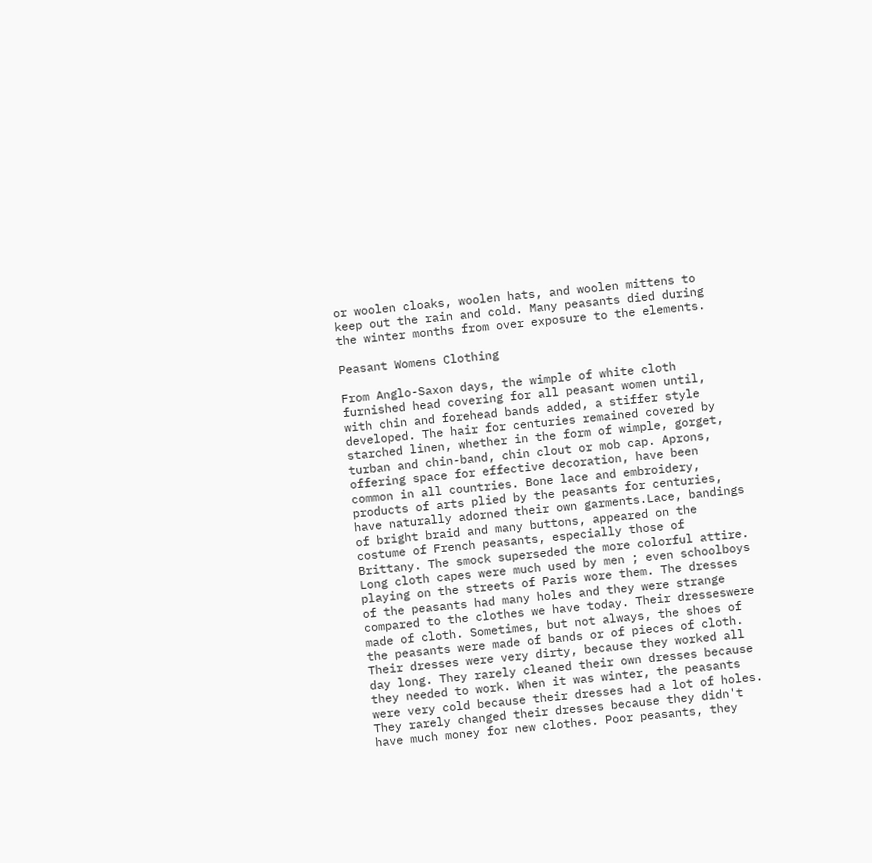or woolen cloaks, woolen hats, and woolen mittens to keep out the rain and cold. Many peasants died during the winter months from over exposure to the elements.

Peasant Womens Clothing

From Anglo-Saxon days, the wimple of white cloth furnished head covering for all peasant women until, with chin and forehead bands added, a stiffer style developed. The hair for centuries remained covered by starched linen, whether in the form of wimple, gorget, turban and chin-band, chin clout or mob cap. Aprons, offering space for effective decoration, have been common in all countries. Bone lace and embroidery, products of arts plied by the peasants for centuries, have naturally adorned their own garments.Lace, bandings of bright braid and many buttons, appeared on the costume of French peasants, especially those of Brittany. The smock superseded the more colorful attire. Long cloth capes were much used by men ; even schoolboys playing on the streets of Paris wore them. The dresses of the peasants had many holes and they were strange compared to the clothes we have today. Their dresseswere made of cloth. Sometimes, but not always, the shoes of the peasants were made of bands or of pieces of cloth. Their dresses were very dirty, because they worked all day long. They rarely cleaned their own dresses because they needed to work. When it was winter, the peasants were very cold because their dresses had a lot of holes. They rarely changed their dresses because they didn't have much money for new clothes. Poor peasants, they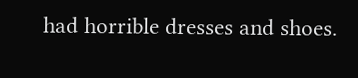had horrible dresses and shoes.